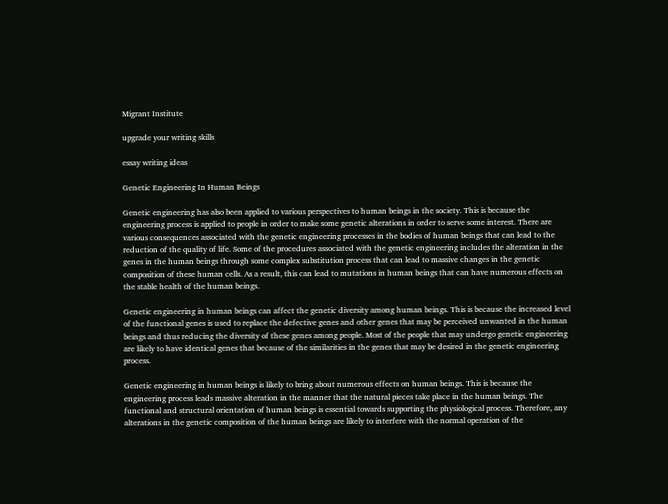Migrant Institute

upgrade your writing skills

essay writing ideas

Genetic Engineering In Human Beings

Genetic engineering has also been applied to various perspectives to human beings in the society. This is because the engineering process is applied to people in order to make some genetic alterations in order to serve some interest. There are various consequences associated with the genetic engineering processes in the bodies of human beings that can lead to the reduction of the quality of life. Some of the procedures associated with the genetic engineering includes the alteration in the genes in the human beings through some complex substitution process that can lead to massive changes in the genetic composition of these human cells. As a result, this can lead to mutations in human beings that can have numerous effects on the stable health of the human beings.

Genetic engineering in human beings can affect the genetic diversity among human beings. This is because the increased level of the functional genes is used to replace the defective genes and other genes that may be perceived unwanted in the human beings and thus reducing the diversity of these genes among people. Most of the people that may undergo genetic engineering are likely to have identical genes that because of the similarities in the genes that may be desired in the genetic engineering process.

Genetic engineering in human beings is likely to bring about numerous effects on human beings. This is because the engineering process leads massive alteration in the manner that the natural pieces take place in the human beings. The functional and structural orientation of human beings is essential towards supporting the physiological process. Therefore, any alterations in the genetic composition of the human beings are likely to interfere with the normal operation of the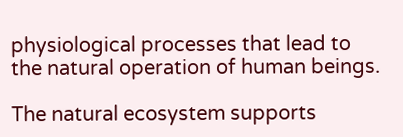physiological processes that lead to the natural operation of human beings.

The natural ecosystem supports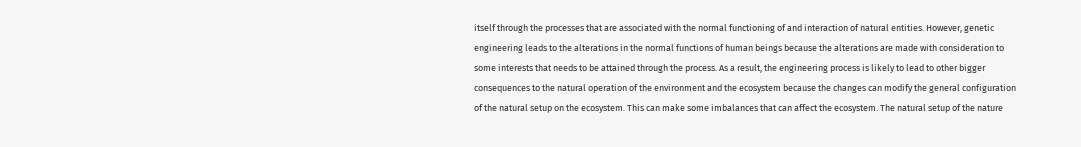itself through the processes that are associated with the normal functioning of and interaction of natural entities. However, genetic engineering leads to the alterations in the normal functions of human beings because the alterations are made with consideration to some interests that needs to be attained through the process. As a result, the engineering process is likely to lead to other bigger consequences to the natural operation of the environment and the ecosystem because the changes can modify the general configuration of the natural setup on the ecosystem. This can make some imbalances that can affect the ecosystem. The natural setup of the nature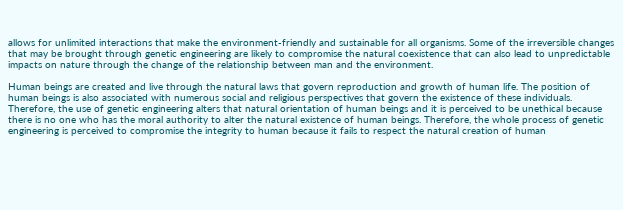allows for unlimited interactions that make the environment-friendly and sustainable for all organisms. Some of the irreversible changes that may be brought through genetic engineering are likely to compromise the natural coexistence that can also lead to unpredictable impacts on nature through the change of the relationship between man and the environment.

Human beings are created and live through the natural laws that govern reproduction and growth of human life. The position of human beings is also associated with numerous social and religious perspectives that govern the existence of these individuals. Therefore, the use of genetic engineering alters that natural orientation of human beings and it is perceived to be unethical because there is no one who has the moral authority to alter the natural existence of human beings. Therefore, the whole process of genetic engineering is perceived to compromise the integrity to human because it fails to respect the natural creation of human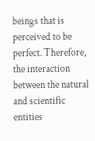beings that is perceived to be perfect. Therefore, the interaction between the natural and scientific entities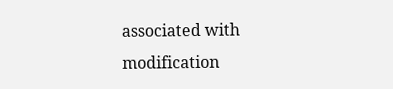associated with modification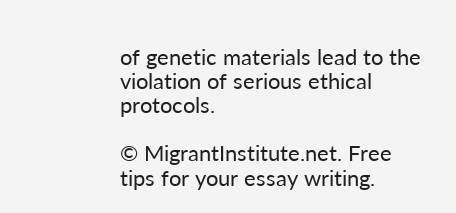of genetic materials lead to the violation of serious ethical protocols.

© MigrantInstitute.net. Free tips for your essay writing.